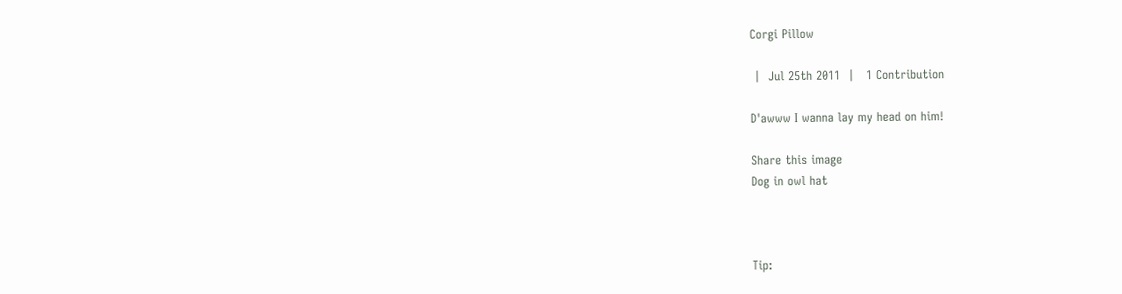Corgi Pillow

 |  Jul 25th 2011  |   1 Contribution

D'awww I wanna lay my head on him!

Share this image
Dog in owl hat



Tip: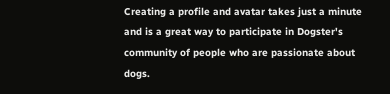Creating a profile and avatar takes just a minute and is a great way to participate in Dogster's community of people who are passionate about dogs.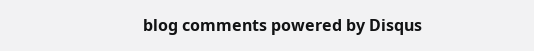blog comments powered by Disqus